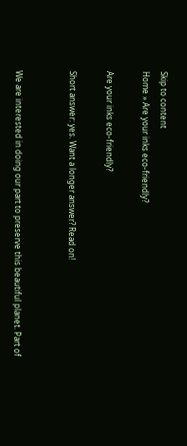Skip to content
Home » Are your inks eco-friendly?

Are your inks eco-friendly?

Short answer: yes. Want a longer answer? Read on!


We are interested in doing our part to preserve this beautiful planet. Part of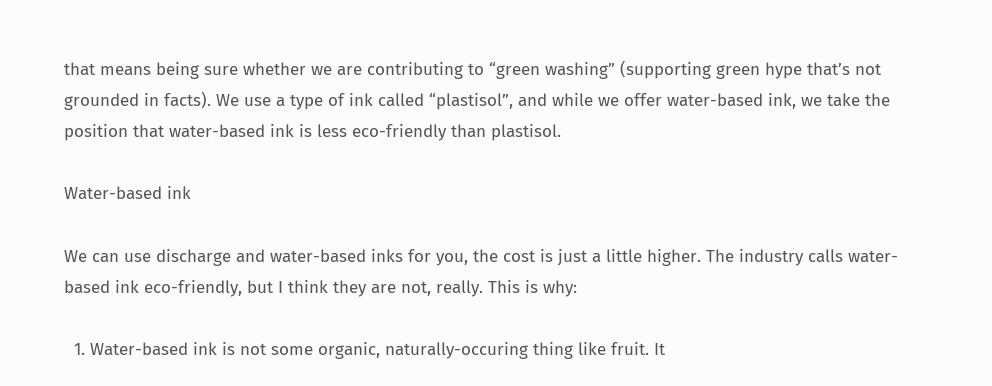that means being sure whether we are contributing to “green washing” (supporting green hype that’s not grounded in facts). We use a type of ink called “plastisol”, and while we offer water-based ink, we take the position that water-based ink is less eco-friendly than plastisol.

Water-based ink

We can use discharge and water-based inks for you, the cost is just a little higher. The industry calls water-based ink eco-friendly, but I think they are not, really. This is why:

  1. Water-based ink is not some organic, naturally-occuring thing like fruit. It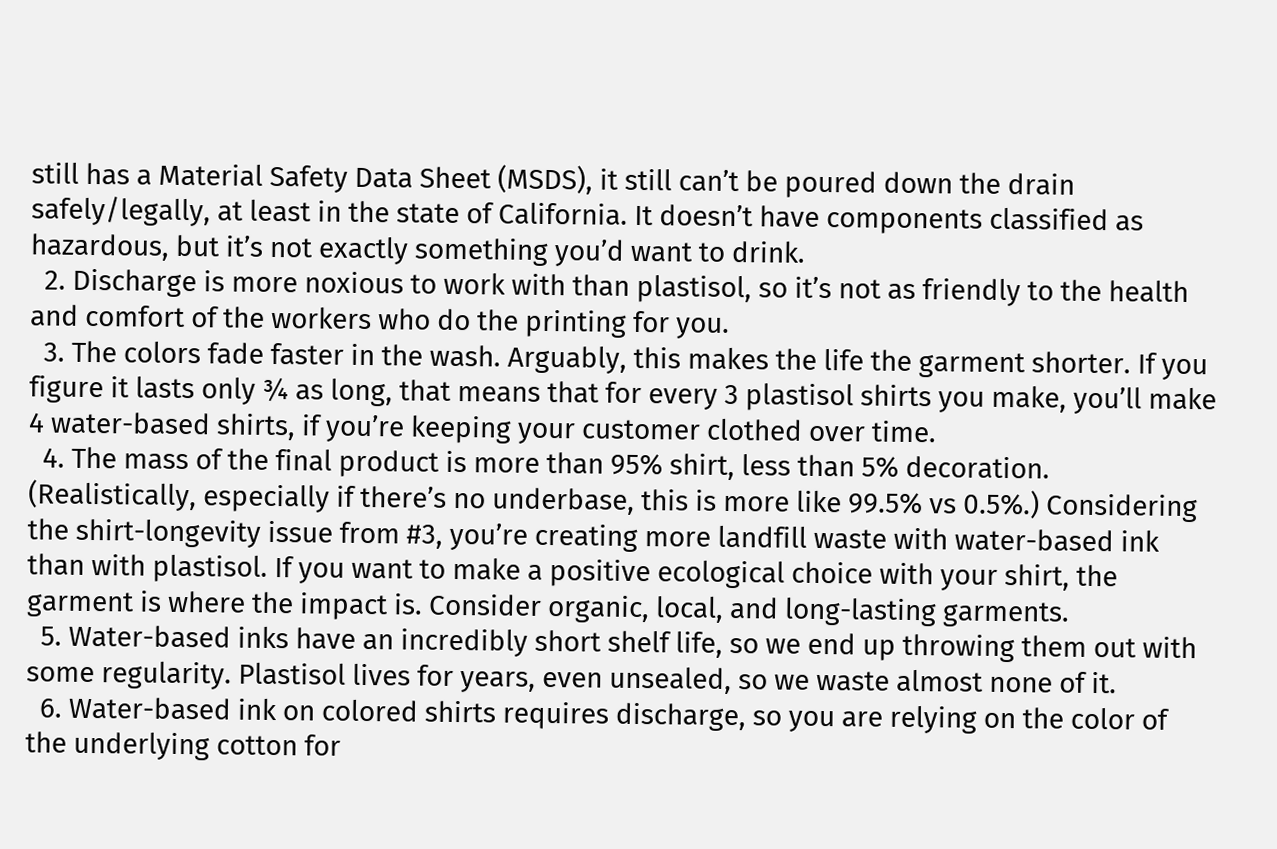still has a Material Safety Data Sheet (MSDS), it still can’t be poured down the drain safely/legally, at least in the state of California. It doesn’t have components classified as hazardous, but it’s not exactly something you’d want to drink.
  2. Discharge is more noxious to work with than plastisol, so it’s not as friendly to the health and comfort of the workers who do the printing for you.
  3. The colors fade faster in the wash. Arguably, this makes the life the garment shorter. If you figure it lasts only ¾ as long, that means that for every 3 plastisol shirts you make, you’ll make 4 water-based shirts, if you’re keeping your customer clothed over time.
  4. The mass of the final product is more than 95% shirt, less than 5% decoration. (Realistically, especially if there’s no underbase, this is more like 99.5% vs 0.5%.) Considering the shirt-longevity issue from #3, you’re creating more landfill waste with water-based ink than with plastisol. If you want to make a positive ecological choice with your shirt, the garment is where the impact is. Consider organic, local, and long-lasting garments.
  5. Water-based inks have an incredibly short shelf life, so we end up throwing them out with some regularity. Plastisol lives for years, even unsealed, so we waste almost none of it.
  6. Water-based ink on colored shirts requires discharge, so you are relying on the color of the underlying cotton for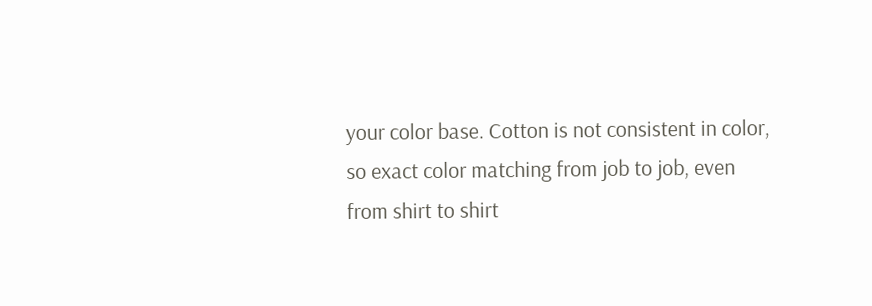your color base. Cotton is not consistent in color, so exact color matching from job to job, even from shirt to shirt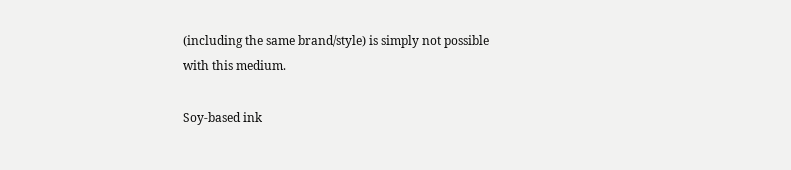(including the same brand/style) is simply not possible with this medium.

Soy-based ink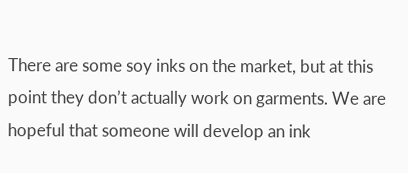There are some soy inks on the market, but at this point they don’t actually work on garments. We are hopeful that someone will develop an ink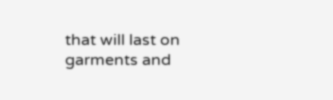that will last on garments and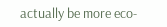actually be more eco-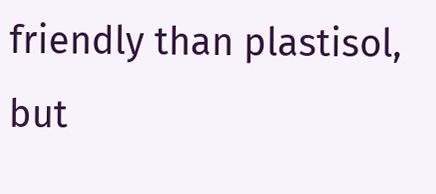friendly than plastisol, but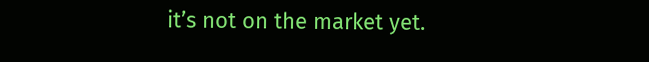it’s not on the market yet.